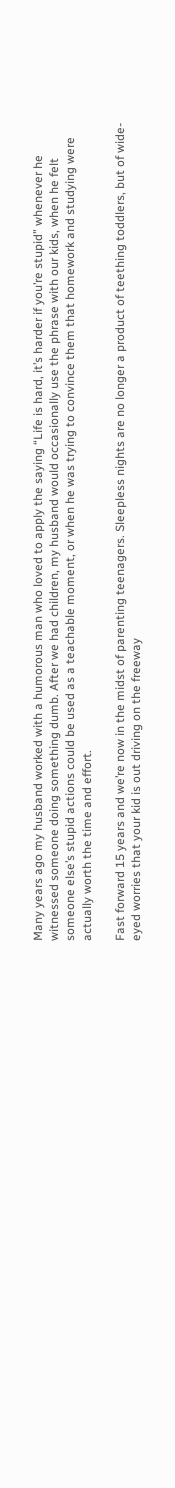Many years ago my husband worked with a humorous man who loved to apply the saying “Life is hard, it’s harder if you’re stupid” whenever he witnessed someone doing something dumb. After we had children, my husband would occasionally use the phrase with our kids, when he felt someone else’s stupid actions could be used as a teachable moment, or when he was trying to convince them that homework and studying were actually worth the time and effort.

Fast forward 15 years and we’re now in the midst of parenting teenagers. Sleepless nights are no longer a product of teething toddlers, but of wide-eyed worries that your kid is out driving on the freeway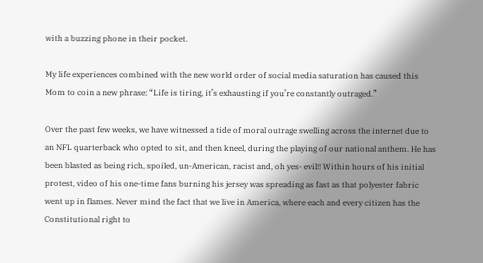with a buzzing phone in their pocket.

My life experiences combined with the new world order of social media saturation has caused this Mom to coin a new phrase: “Life is tiring, it’s exhausting if you’re constantly outraged.”

Over the past few weeks, we have witnessed a tide of moral outrage swelling across the internet due to an NFL quarterback who opted to sit, and then kneel, during the playing of our national anthem. He has been blasted as being rich, spoiled, un-American, racist and, oh yes- evil!! Within hours of his initial protest, video of his one-time fans burning his jersey was spreading as fast as that polyester fabric went up in flames. Never mind the fact that we live in America, where each and every citizen has the Constitutional right to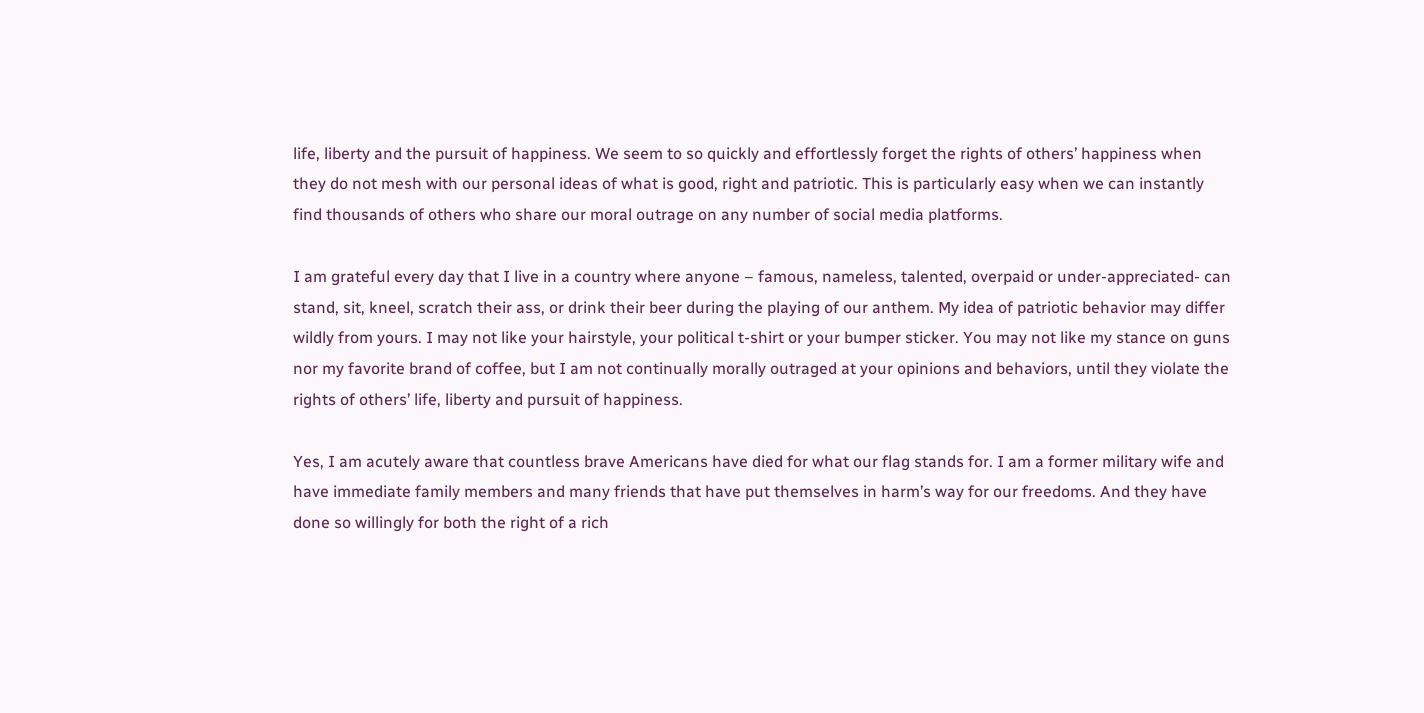life, liberty and the pursuit of happiness. We seem to so quickly and effortlessly forget the rights of others’ happiness when they do not mesh with our personal ideas of what is good, right and patriotic. This is particularly easy when we can instantly find thousands of others who share our moral outrage on any number of social media platforms.

I am grateful every day that I live in a country where anyone – famous, nameless, talented, overpaid or under-appreciated- can stand, sit, kneel, scratch their ass, or drink their beer during the playing of our anthem. My idea of patriotic behavior may differ wildly from yours. I may not like your hairstyle, your political t-shirt or your bumper sticker. You may not like my stance on guns nor my favorite brand of coffee, but I am not continually morally outraged at your opinions and behaviors, until they violate the rights of others’ life, liberty and pursuit of happiness.

Yes, I am acutely aware that countless brave Americans have died for what our flag stands for. I am a former military wife and have immediate family members and many friends that have put themselves in harm’s way for our freedoms. And they have done so willingly for both the right of a rich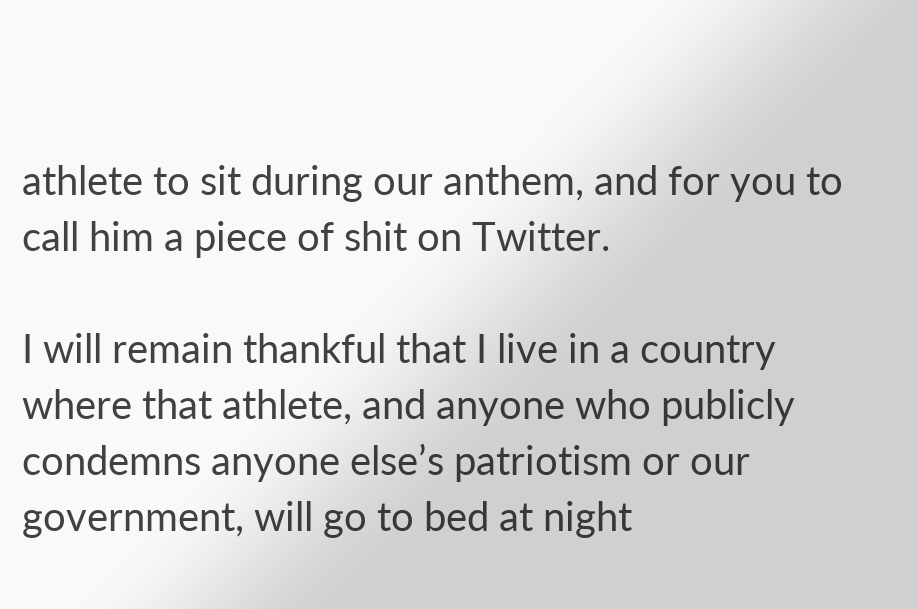athlete to sit during our anthem, and for you to call him a piece of shit on Twitter.

I will remain thankful that I live in a country where that athlete, and anyone who publicly condemns anyone else’s patriotism or our government, will go to bed at night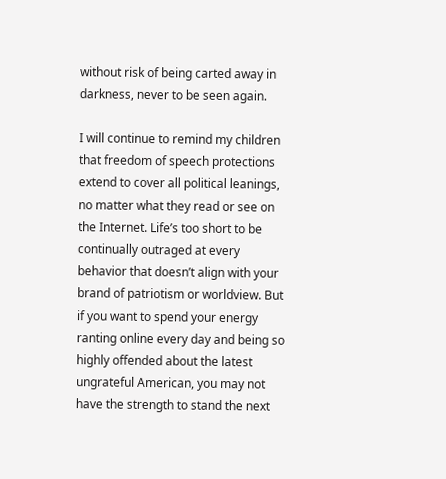without risk of being carted away in darkness, never to be seen again.

I will continue to remind my children that freedom of speech protections extend to cover all political leanings, no matter what they read or see on the Internet. Life’s too short to be continually outraged at every behavior that doesn’t align with your brand of patriotism or worldview. But if you want to spend your energy ranting online every day and being so highly offended about the latest ungrateful American, you may not have the strength to stand the next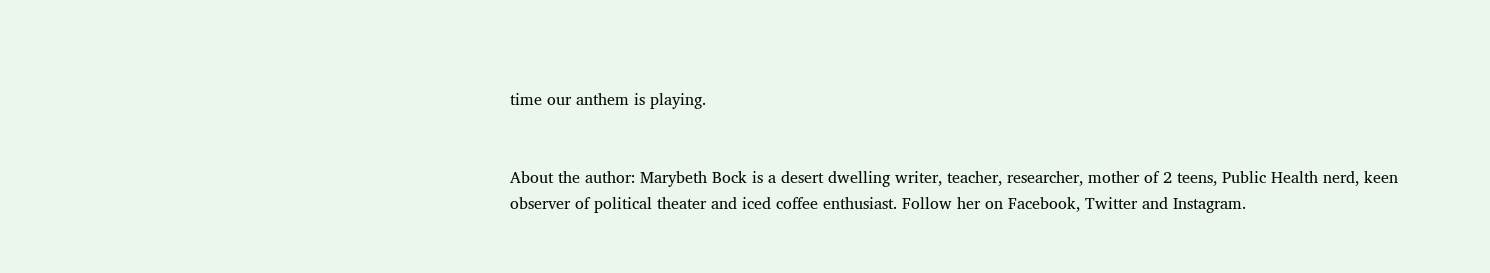time our anthem is playing.


About the author: Marybeth Bock is a desert dwelling writer, teacher, researcher, mother of 2 teens, Public Health nerd, keen observer of political theater and iced coffee enthusiast. Follow her on Facebook, Twitter and Instagram.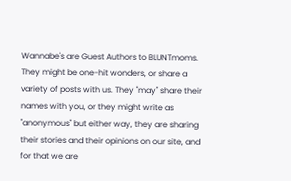Wannabe's are Guest Authors to BLUNTmoms. They might be one-hit wonders, or share a variety of posts with us. They "may" share their names with you, or they might write as "anonymous" but either way, they are sharing their stories and their opinions on our site, and for that we are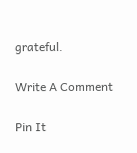grateful.

Write A Comment

Pin It